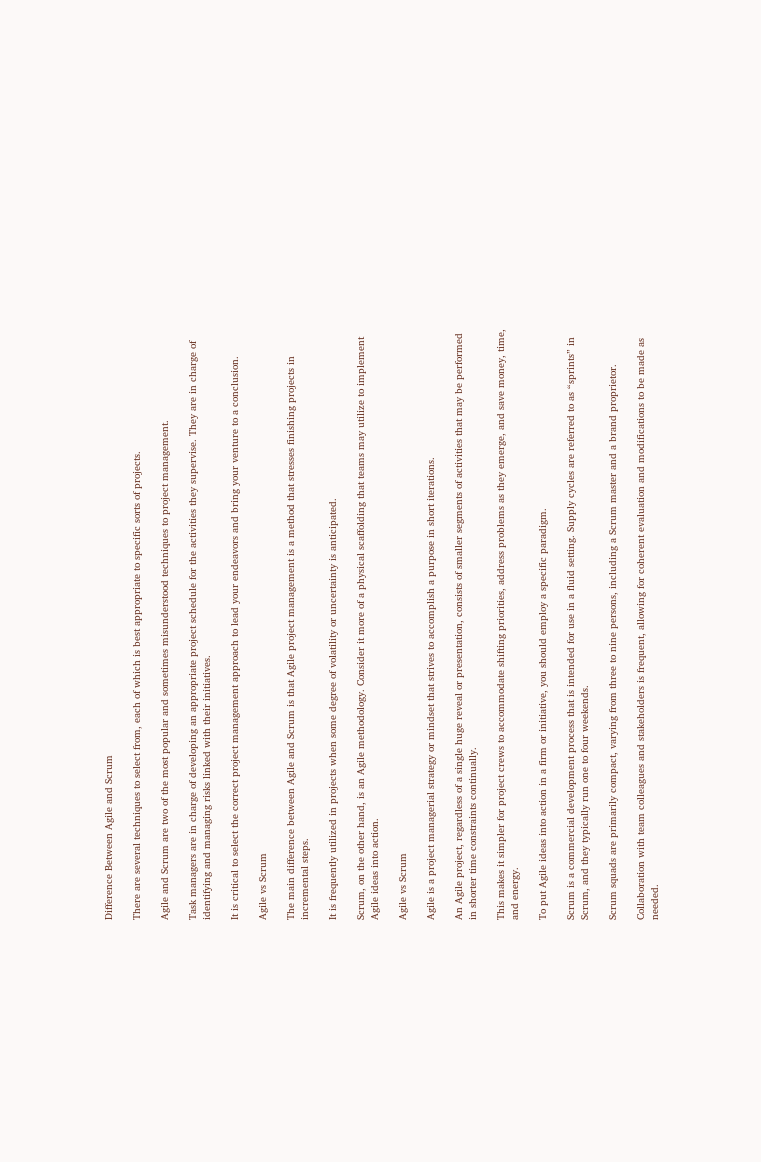Difference Between Agile and Scrum

There are several techniques to select from, each of which is best appropriate to specific sorts of projects.

Agile and Scrum are two of the most popular and sometimes misunderstood techniques to project management.

Task managers are in charge of developing an appropriate project schedule for the activities they supervise. They are in charge of identifying and managing risks linked with their initiatives.

It is critical to select the correct project management approach to lead your endeavors and bring your venture to a conclusion.

Agile vs Scrum

The main difference between Agile and Scrum is that Agile project management is a method that stresses finishing projects in incremental steps.

It is frequently utilized in projects when some degree of volatility or uncertainty is anticipated.

Scrum, on the other hand, is an Agile methodology. Consider it more of a physical scaffolding that teams may utilize to implement Agile ideas into action.

Agile vs Scrum

Agile is a project managerial strategy or mindset that strives to accomplish a purpose in short iterations.

An Agile project, regardless of a single huge reveal or presentation, consists of smaller segments of activities that may be performed in shorter time constraints continually.

This makes it simpler for project crews to accommodate shifting priorities, address problems as they emerge, and save money, time, and energy.

To put Agile ideas into action in a firm or initiative, you should employ a specific paradigm.

Scrum is a commercial development process that is intended for use in a fluid setting. Supply cycles are referred to as “sprints” in Scrum, and they typically run one to four weekends.

Scrum squads are primarily compact, varying from three to nine persons, including a Scrum master and a brand proprietor.

Collaboration with team colleagues and stakeholders is frequent, allowing for coherent evaluation and modifications to be made as needed.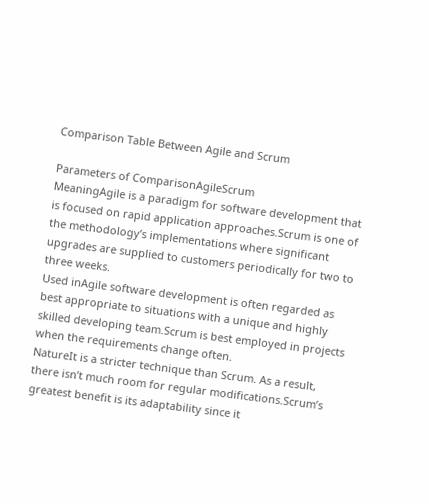Comparison Table Between Agile and Scrum

Parameters of ComparisonAgileScrum
MeaningAgile is a paradigm for software development that is focused on rapid application approaches.Scrum is one of the methodology’s implementations where significant upgrades are supplied to customers periodically for two to three weeks.
Used inAgile software development is often regarded as best appropriate to situations with a unique and highly skilled developing team.Scrum is best employed in projects when the requirements change often.
NatureIt is a stricter technique than Scrum. As a result, there isn’t much room for regular modifications.Scrum’s greatest benefit is its adaptability since it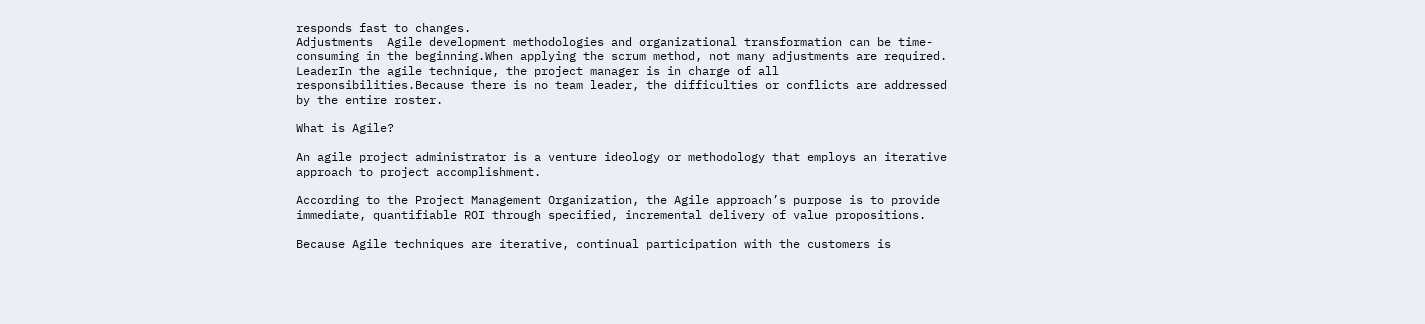responds fast to changes.
Adjustments  Agile development methodologies and organizational transformation can be time-consuming in the beginning.When applying the scrum method, not many adjustments are required.
LeaderIn the agile technique, the project manager is in charge of all responsibilities.Because there is no team leader, the difficulties or conflicts are addressed by the entire roster.

What is Agile?

An agile project administrator is a venture ideology or methodology that employs an iterative approach to project accomplishment.

According to the Project Management Organization, the Agile approach’s purpose is to provide immediate, quantifiable ROI through specified, incremental delivery of value propositions.

Because Agile techniques are iterative, continual participation with the customers is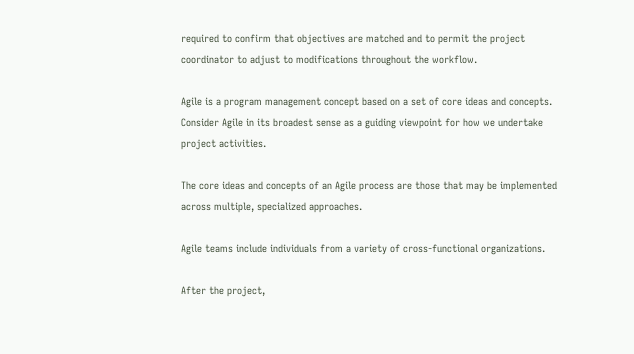required to confirm that objectives are matched and to permit the project coordinator to adjust to modifications throughout the workflow.

Agile is a program management concept based on a set of core ideas and concepts. Consider Agile in its broadest sense as a guiding viewpoint for how we undertake project activities.

The core ideas and concepts of an Agile process are those that may be implemented across multiple, specialized approaches.

Agile teams include individuals from a variety of cross-functional organizations.

After the project,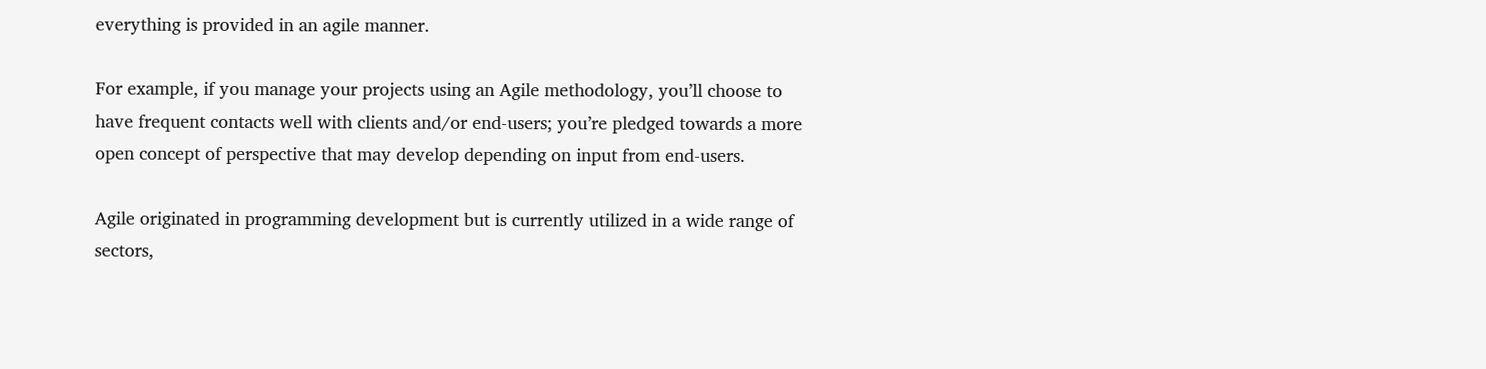everything is provided in an agile manner.

For example, if you manage your projects using an Agile methodology, you’ll choose to have frequent contacts well with clients and/or end-users; you’re pledged towards a more open concept of perspective that may develop depending on input from end-users.

Agile originated in programming development but is currently utilized in a wide range of sectors,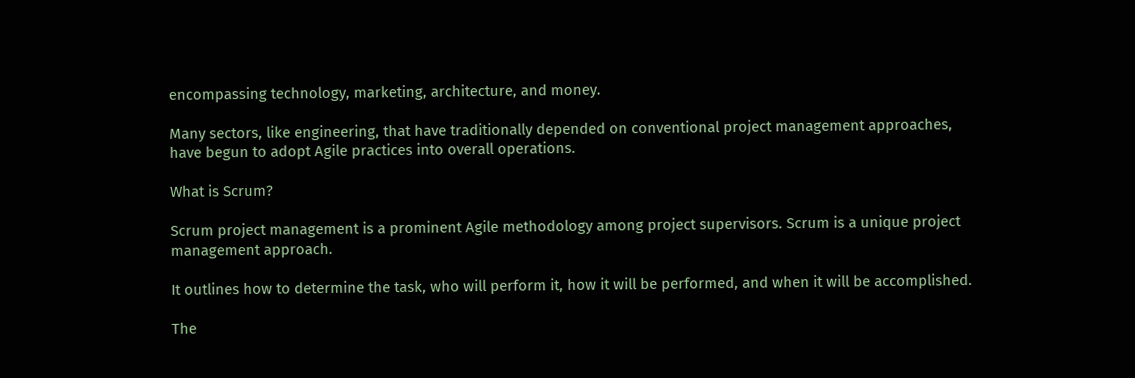encompassing technology, marketing, architecture, and money.

Many sectors, like engineering, that have traditionally depended on conventional project management approaches, have begun to adopt Agile practices into overall operations.

What is Scrum?

Scrum project management is a prominent Agile methodology among project supervisors. Scrum is a unique project management approach.

It outlines how to determine the task, who will perform it, how it will be performed, and when it will be accomplished.

The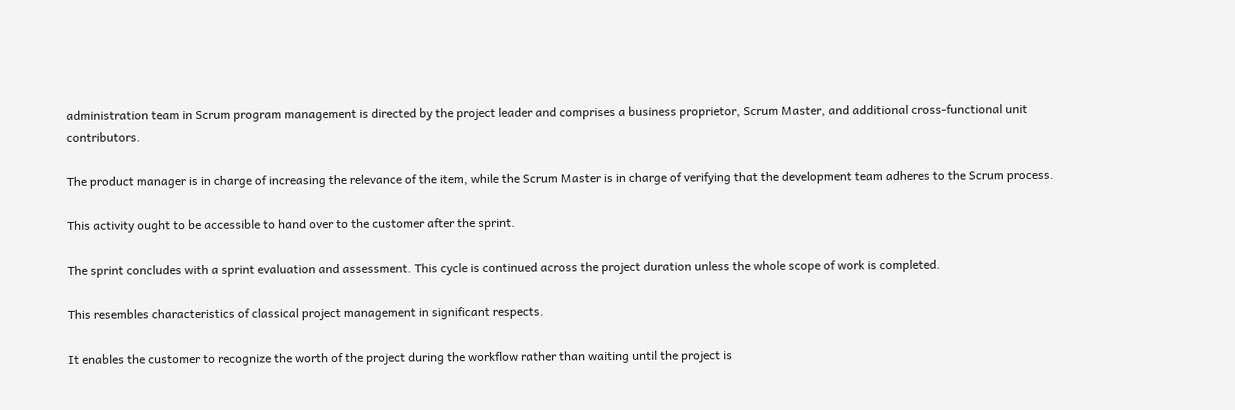administration team in Scrum program management is directed by the project leader and comprises a business proprietor, Scrum Master, and additional cross-functional unit contributors.

The product manager is in charge of increasing the relevance of the item, while the Scrum Master is in charge of verifying that the development team adheres to the Scrum process.

This activity ought to be accessible to hand over to the customer after the sprint.

The sprint concludes with a sprint evaluation and assessment. This cycle is continued across the project duration unless the whole scope of work is completed.

This resembles characteristics of classical project management in significant respects.

It enables the customer to recognize the worth of the project during the workflow rather than waiting until the project is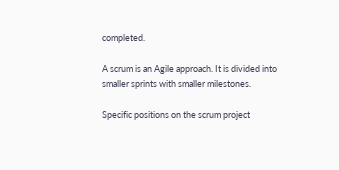completed.

A scrum is an Agile approach. It is divided into smaller sprints with smaller milestones.

Specific positions on the scrum project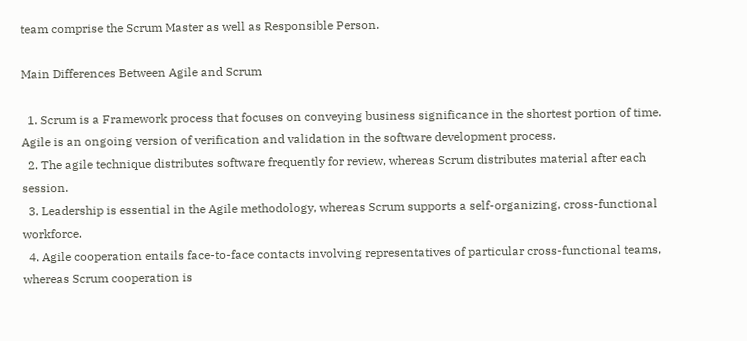team comprise the Scrum Master as well as Responsible Person.

Main Differences Between Agile and Scrum

  1. Scrum is a Framework process that focuses on conveying business significance in the shortest portion of time. Agile is an ongoing version of verification and validation in the software development process.
  2. The agile technique distributes software frequently for review, whereas Scrum distributes material after each session.
  3. Leadership is essential in the Agile methodology, whereas Scrum supports a self-organizing, cross-functional workforce.
  4. Agile cooperation entails face-to-face contacts involving representatives of particular cross-functional teams, whereas Scrum cooperation is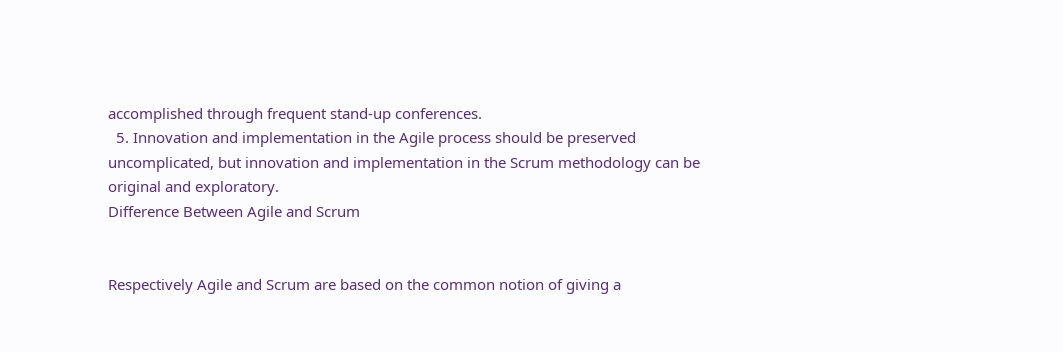accomplished through frequent stand-up conferences.
  5. Innovation and implementation in the Agile process should be preserved uncomplicated, but innovation and implementation in the Scrum methodology can be original and exploratory.
Difference Between Agile and Scrum


Respectively Agile and Scrum are based on the common notion of giving a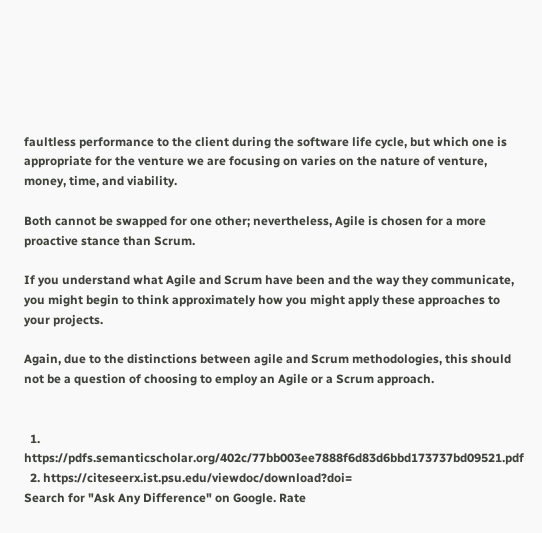faultless performance to the client during the software life cycle, but which one is appropriate for the venture we are focusing on varies on the nature of venture, money, time, and viability.

Both cannot be swapped for one other; nevertheless, Agile is chosen for a more proactive stance than Scrum.

If you understand what Agile and Scrum have been and the way they communicate, you might begin to think approximately how you might apply these approaches to your projects.

Again, due to the distinctions between agile and Scrum methodologies, this should not be a question of choosing to employ an Agile or a Scrum approach.


  1. https://pdfs.semanticscholar.org/402c/77bb003ee7888f6d83d6bbd173737bd09521.pdf
  2. https://citeseerx.ist.psu.edu/viewdoc/download?doi=
Search for "Ask Any Difference" on Google. Rate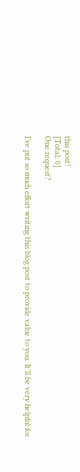this post!
[Total: 0]
One request?

I’ve put so much effort writing this blog post to provide value to you. It’ll be very helpful for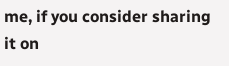me, if you consider sharing it on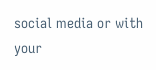social media or with your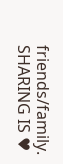friends/family. SHARING IS ♥